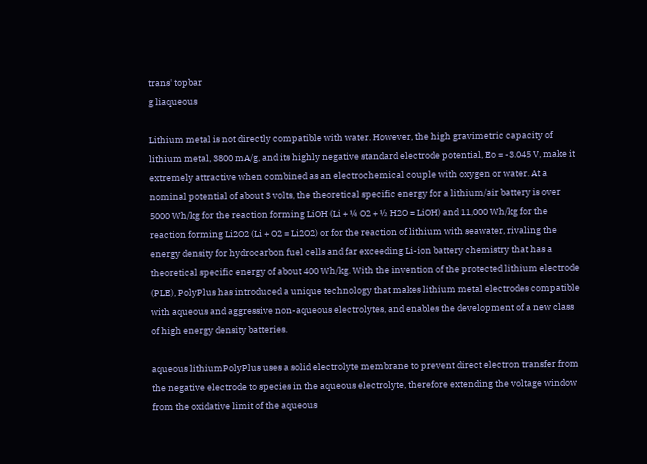trans' topbar
g liaqueous

Lithium metal is not directly compatible with water. However, the high gravimetric capacity of lithium metal, 3800 mA/g, and its highly negative standard electrode potential, Eo = -3.045 V, make it extremely attractive when combined as an electrochemical couple with oxygen or water. At a nominal potential of about 3 volts, the theoretical specific energy for a lithium/air battery is over 5000 Wh/kg for the reaction forming LiOH (Li + ¼ O2 + ½ H2O = LiOH) and 11,000 Wh/kg for the reaction forming Li2O2 (Li + O2 = Li2O2) or for the reaction of lithium with seawater, rivaling the energy density for hydrocarbon fuel cells and far exceeding Li-ion battery chemistry that has a theoretical specific energy of about 400 Wh/kg. With the invention of the protected lithium electrode (PLE), PolyPlus has introduced a unique technology that makes lithium metal electrodes compatible with aqueous and aggressive non-aqueous electrolytes, and enables the development of a new class of high energy density batteries.

aqueous lithiumPolyPlus uses a solid electrolyte membrane to prevent direct electron transfer from the negative electrode to species in the aqueous electrolyte, therefore extending the voltage window from the oxidative limit of the aqueous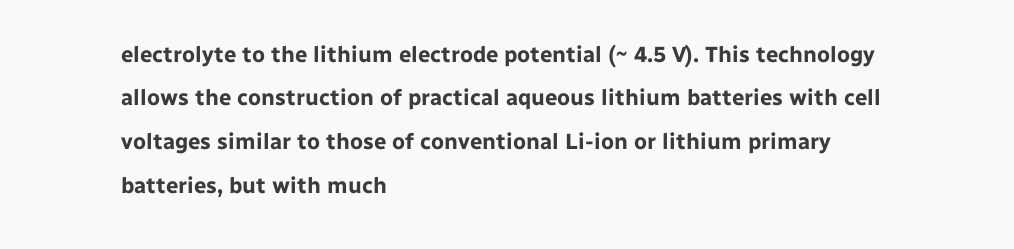electrolyte to the lithium electrode potential (~ 4.5 V). This technology allows the construction of practical aqueous lithium batteries with cell voltages similar to those of conventional Li-ion or lithium primary batteries, but with much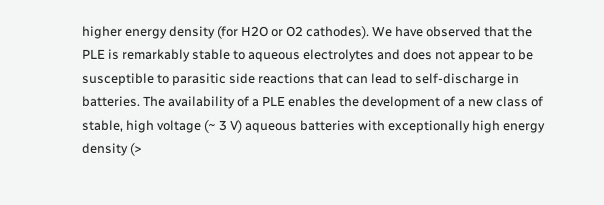higher energy density (for H2O or O2 cathodes). We have observed that the PLE is remarkably stable to aqueous electrolytes and does not appear to be susceptible to parasitic side reactions that can lead to self-discharge in batteries. The availability of a PLE enables the development of a new class of stable, high voltage (~ 3 V) aqueous batteries with exceptionally high energy density (>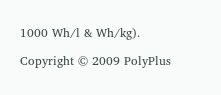1000 Wh/l & Wh/kg).

Copyright © 2009 PolyPlus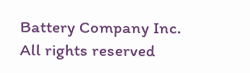Battery Company Inc. All rights reserved